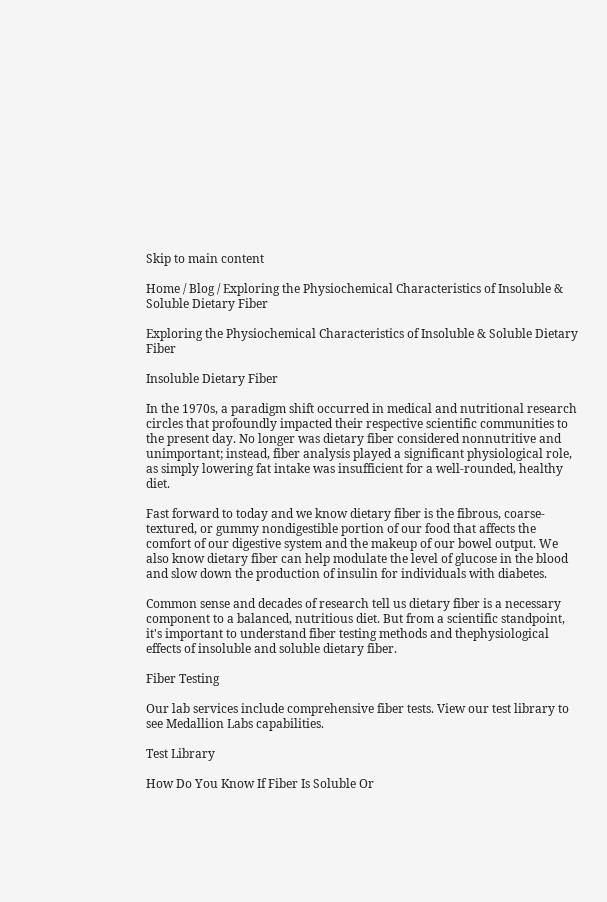Skip to main content

Home / Blog / Exploring the Physiochemical Characteristics of Insoluble & Soluble Dietary Fiber

Exploring the Physiochemical Characteristics of Insoluble & Soluble Dietary Fiber

Insoluble Dietary Fiber

In the 1970s, a paradigm shift occurred in medical and nutritional research circles that profoundly impacted their respective scientific communities to the present day. No longer was dietary fiber considered nonnutritive and unimportant; instead, fiber analysis played a significant physiological role, as simply lowering fat intake was insufficient for a well-rounded, healthy diet.

Fast forward to today and we know dietary fiber is the fibrous, coarse-textured, or gummy nondigestible portion of our food that affects the comfort of our digestive system and the makeup of our bowel output. We also know dietary fiber can help modulate the level of glucose in the blood and slow down the production of insulin for individuals with diabetes.

Common sense and decades of research tell us dietary fiber is a necessary component to a balanced, nutritious diet. But from a scientific standpoint, it's important to understand fiber testing methods and thephysiological effects of insoluble and soluble dietary fiber.

Fiber Testing

Our lab services include comprehensive fiber tests. View our test library to see Medallion Labs capabilities.

Test Library

How Do You Know If Fiber Is Soluble Or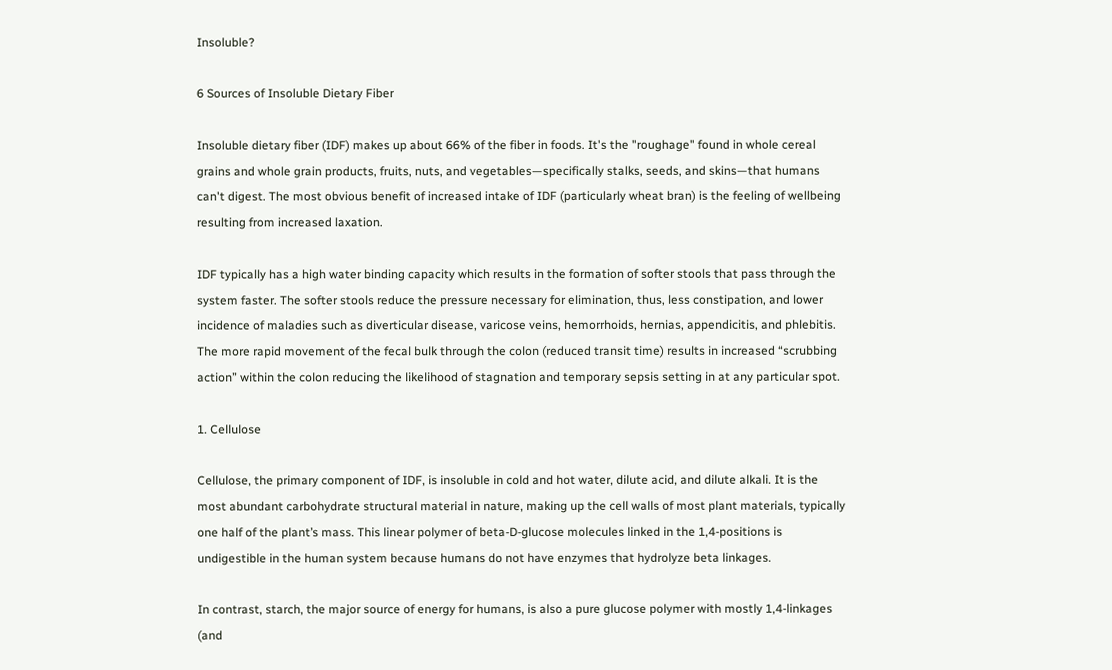Insoluble?

6 Sources of Insoluble Dietary Fiber

Insoluble dietary fiber (IDF) makes up about 66% of the fiber in foods. It's the "roughage" found in whole cereal grains and whole grain products, fruits, nuts, and vegetables—specifically stalks, seeds, and skins—that humans can't digest. The most obvious benefit of increased intake of IDF (particularly wheat bran) is the feeling of wellbeing resulting from increased laxation.

IDF typically has a high water binding capacity which results in the formation of softer stools that pass through the system faster. The softer stools reduce the pressure necessary for elimination, thus, less constipation, and lower incidence of maladies such as diverticular disease, varicose veins, hemorrhoids, hernias, appendicitis, and phlebitis. The more rapid movement of the fecal bulk through the colon (reduced transit time) results in increased “scrubbing action” within the colon reducing the likelihood of stagnation and temporary sepsis setting in at any particular spot.

1. Cellulose

Cellulose, the primary component of IDF, is insoluble in cold and hot water, dilute acid, and dilute alkali. It is the most abundant carbohydrate structural material in nature, making up the cell walls of most plant materials, typically one half of the plant’s mass. This linear polymer of beta-D-glucose molecules linked in the 1,4-positions is undigestible in the human system because humans do not have enzymes that hydrolyze beta linkages.

In contrast, starch, the major source of energy for humans, is also a pure glucose polymer with mostly 1,4-linkages (and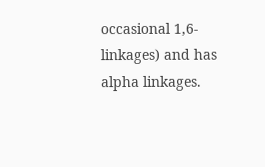occasional 1,6-linkages) and has alpha linkages.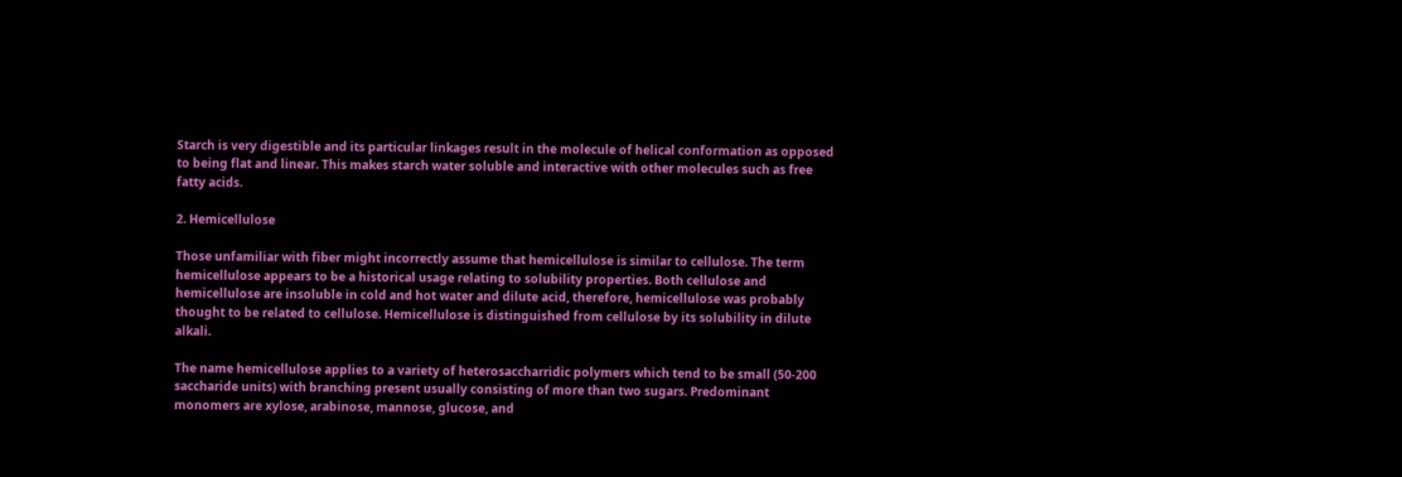Starch is very digestible and its particular linkages result in the molecule of helical conformation as opposed to being flat and linear. This makes starch water soluble and interactive with other molecules such as free fatty acids.

2. Hemicellulose

Those unfamiliar with fiber might incorrectly assume that hemicellulose is similar to cellulose. The term hemicellulose appears to be a historical usage relating to solubility properties. Both cellulose and hemicellulose are insoluble in cold and hot water and dilute acid, therefore, hemicellulose was probably thought to be related to cellulose. Hemicellulose is distinguished from cellulose by its solubility in dilute alkali.

The name hemicellulose applies to a variety of heterosaccharridic polymers which tend to be small (50-200 saccharide units) with branching present usually consisting of more than two sugars. Predominant monomers are xylose, arabinose, mannose, glucose, and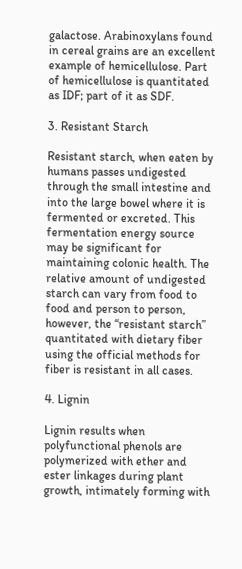galactose. Arabinoxylans found in cereal grains are an excellent example of hemicellulose. Part of hemicellulose is quantitated as IDF; part of it as SDF.

3. Resistant Starch

Resistant starch, when eaten by humans passes undigested through the small intestine and into the large bowel where it is fermented or excreted. This fermentation energy source may be significant for maintaining colonic health. The relative amount of undigested starch can vary from food to food and person to person, however, the “resistant starch” quantitated with dietary fiber using the official methods for fiber is resistant in all cases.

4. Lignin

Lignin results when polyfunctional phenols are polymerized with ether and ester linkages during plant growth, intimately forming with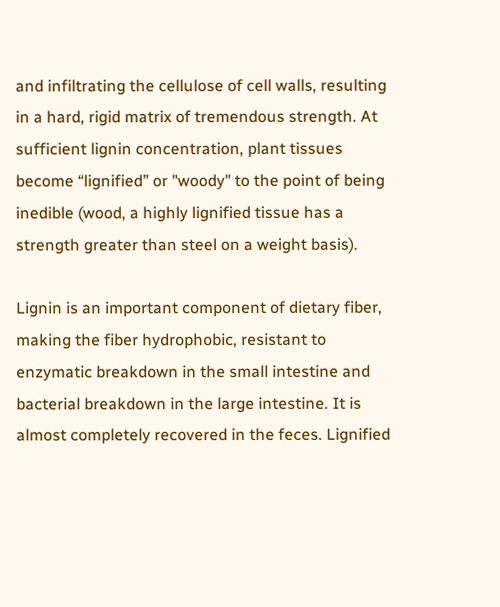and infiltrating the cellulose of cell walls, resulting in a hard, rigid matrix of tremendous strength. At sufficient lignin concentration, plant tissues become “lignified” or "woody" to the point of being inedible (wood, a highly lignified tissue has a strength greater than steel on a weight basis).

Lignin is an important component of dietary fiber, making the fiber hydrophobic, resistant to enzymatic breakdown in the small intestine and bacterial breakdown in the large intestine. It is almost completely recovered in the feces. Lignified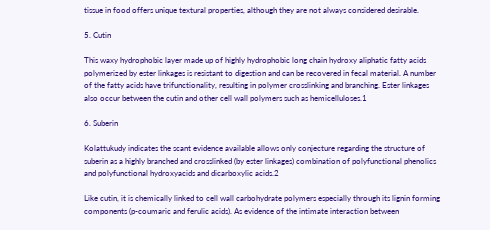tissue in food offers unique textural properties, although they are not always considered desirable.

5. Cutin

This waxy hydrophobic layer made up of highly hydrophobic long chain hydroxy aliphatic fatty acids polymerized by ester linkages is resistant to digestion and can be recovered in fecal material. A number of the fatty acids have trifunctionality, resulting in polymer crosslinking and branching. Ester linkages also occur between the cutin and other cell wall polymers such as hemicelluloses.1

6. Suberin

Kolattukudy indicates the scant evidence available allows only conjecture regarding the structure of suberin as a highly branched and crosslinked (by ester linkages) combination of polyfunctional phenolics and polyfunctional hydroxyacids and dicarboxylic acids.2

Like cutin, it is chemically linked to cell wall carbohydrate polymers especially through its lignin forming components (p-coumaric and ferulic acids). As evidence of the intimate interaction between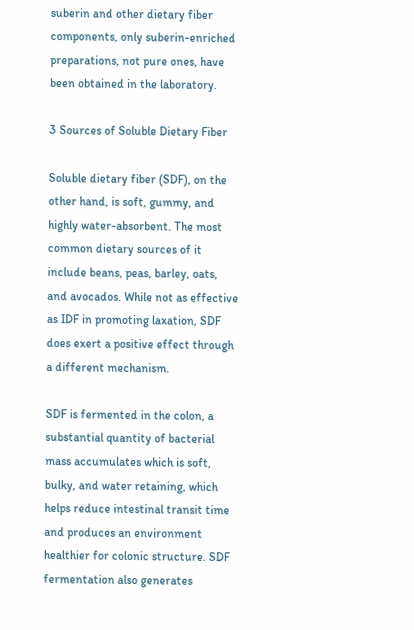suberin and other dietary fiber components, only suberin-enriched preparations, not pure ones, have been obtained in the laboratory.

3 Sources of Soluble Dietary Fiber

Soluble dietary fiber (SDF), on the other hand, is soft, gummy, and highly water-absorbent. The most common dietary sources of it include beans, peas, barley, oats, and avocados. While not as effective as IDF in promoting laxation, SDF does exert a positive effect through a different mechanism.

SDF is fermented in the colon, a substantial quantity of bacterial mass accumulates which is soft, bulky, and water retaining, which helps reduce intestinal transit time and produces an environment healthier for colonic structure. SDF fermentation also generates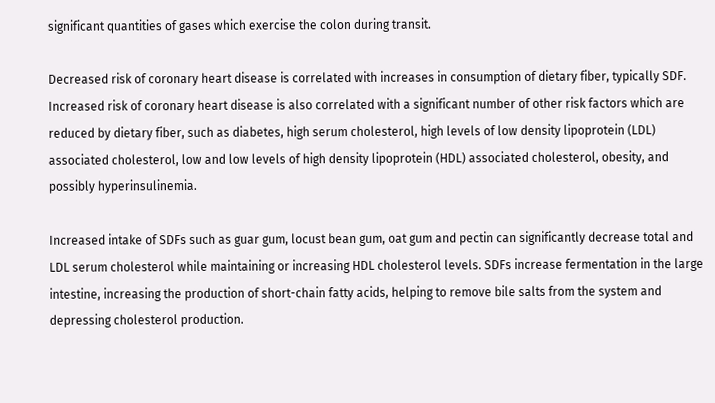significant quantities of gases which exercise the colon during transit.

Decreased risk of coronary heart disease is correlated with increases in consumption of dietary fiber, typically SDF. Increased risk of coronary heart disease is also correlated with a significant number of other risk factors which are reduced by dietary fiber, such as diabetes, high serum cholesterol, high levels of low density lipoprotein (LDL) associated cholesterol, low and low levels of high density lipoprotein (HDL) associated cholesterol, obesity, and possibly hyperinsulinemia.

Increased intake of SDFs such as guar gum, locust bean gum, oat gum and pectin can significantly decrease total and LDL serum cholesterol while maintaining or increasing HDL cholesterol levels. SDFs increase fermentation in the large intestine, increasing the production of short-chain fatty acids, helping to remove bile salts from the system and depressing cholesterol production.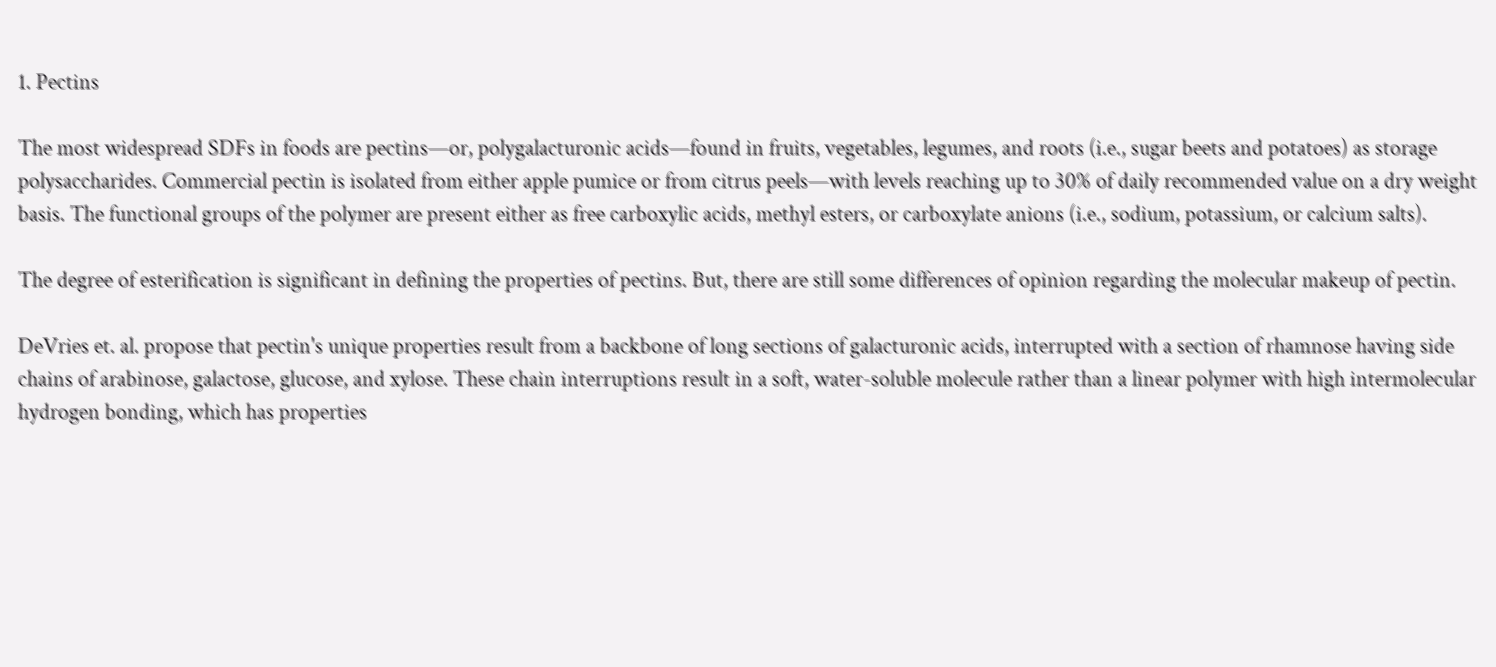1. Pectins

The most widespread SDFs in foods are pectins—or, polygalacturonic acids—found in fruits, vegetables, legumes, and roots (i.e., sugar beets and potatoes) as storage polysaccharides. Commercial pectin is isolated from either apple pumice or from citrus peels—with levels reaching up to 30% of daily recommended value on a dry weight basis. The functional groups of the polymer are present either as free carboxylic acids, methyl esters, or carboxylate anions (i.e., sodium, potassium, or calcium salts).

The degree of esterification is significant in defining the properties of pectins. But, there are still some differences of opinion regarding the molecular makeup of pectin.

DeVries et. al. propose that pectin's unique properties result from a backbone of long sections of galacturonic acids, interrupted with a section of rhamnose having side chains of arabinose, galactose, glucose, and xylose. These chain interruptions result in a soft, water-soluble molecule rather than a linear polymer with high intermolecular hydrogen bonding, which has properties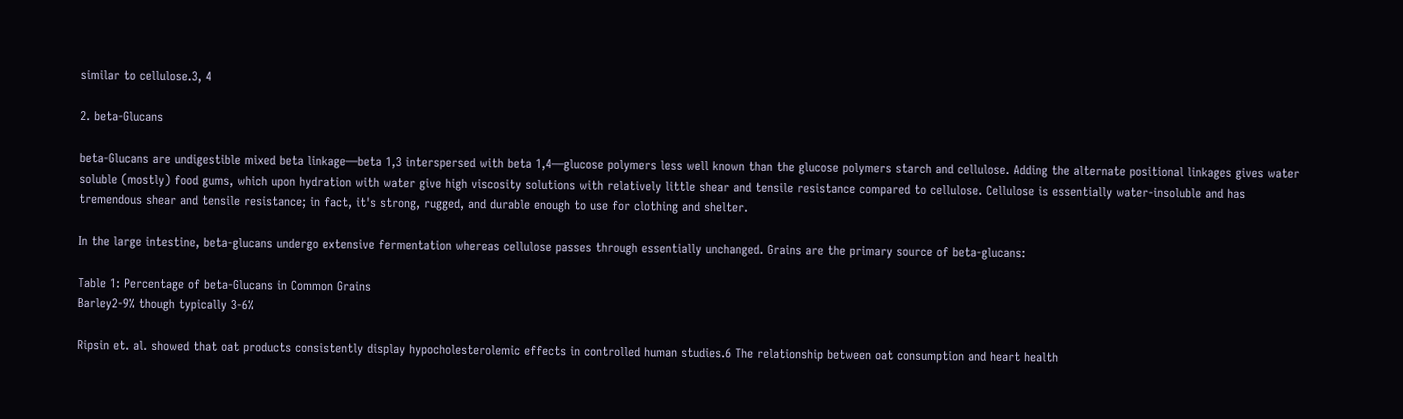similar to cellulose.3, 4

2. beta-Glucans

beta-Glucans are undigestible mixed beta linkage—beta 1,3 interspersed with beta 1,4—glucose polymers less well known than the glucose polymers starch and cellulose. Adding the alternate positional linkages gives water soluble (mostly) food gums, which upon hydration with water give high viscosity solutions with relatively little shear and tensile resistance compared to cellulose. Cellulose is essentially water-insoluble and has tremendous shear and tensile resistance; in fact, it's strong, rugged, and durable enough to use for clothing and shelter.

In the large intestine, beta-glucans undergo extensive fermentation whereas cellulose passes through essentially unchanged. Grains are the primary source of beta-glucans:

Table 1: Percentage of beta-Glucans in Common Grains
Barley2-9% though typically 3-6%

Ripsin et. al. showed that oat products consistently display hypocholesterolemic effects in controlled human studies.6 The relationship between oat consumption and heart health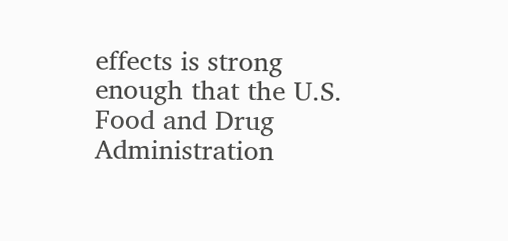effects is strong enough that the U.S. Food and Drug Administration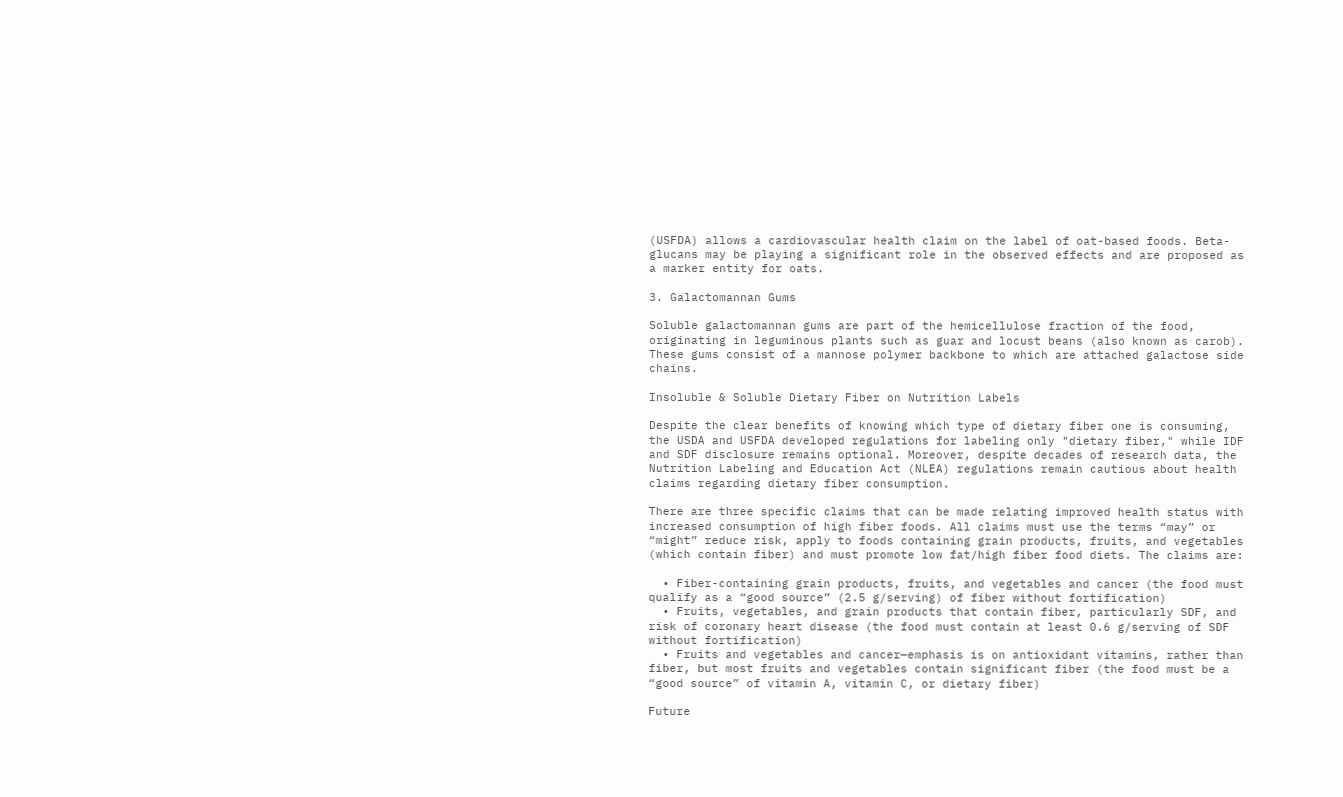(USFDA) allows a cardiovascular health claim on the label of oat-based foods. Beta-glucans may be playing a significant role in the observed effects and are proposed as a marker entity for oats.

3. Galactomannan Gums

Soluble galactomannan gums are part of the hemicellulose fraction of the food, originating in leguminous plants such as guar and locust beans (also known as carob). These gums consist of a mannose polymer backbone to which are attached galactose side chains.

Insoluble & Soluble Dietary Fiber on Nutrition Labels

Despite the clear benefits of knowing which type of dietary fiber one is consuming, the USDA and USFDA developed regulations for labeling only "dietary fiber," while IDF and SDF disclosure remains optional. Moreover, despite decades of research data, the Nutrition Labeling and Education Act (NLEA) regulations remain cautious about health claims regarding dietary fiber consumption.

There are three specific claims that can be made relating improved health status with increased consumption of high fiber foods. All claims must use the terms “may” or “might” reduce risk, apply to foods containing grain products, fruits, and vegetables (which contain fiber) and must promote low fat/high fiber food diets. The claims are:

  • Fiber-containing grain products, fruits, and vegetables and cancer (the food must qualify as a “good source” (2.5 g/serving) of fiber without fortification)
  • Fruits, vegetables, and grain products that contain fiber, particularly SDF, and risk of coronary heart disease (the food must contain at least 0.6 g/serving of SDF without fortification)
  • Fruits and vegetables and cancer—emphasis is on antioxidant vitamins, rather than fiber, but most fruits and vegetables contain significant fiber (the food must be a “good source” of vitamin A, vitamin C, or dietary fiber)

Future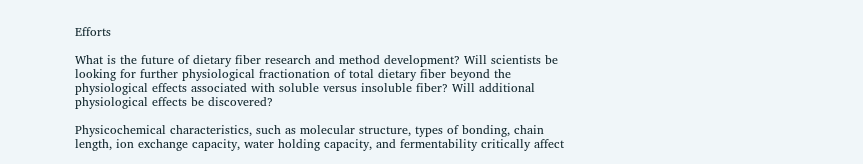Efforts

What is the future of dietary fiber research and method development? Will scientists be looking for further physiological fractionation of total dietary fiber beyond the physiological effects associated with soluble versus insoluble fiber? Will additional physiological effects be discovered?

Physicochemical characteristics, such as molecular structure, types of bonding, chain length, ion exchange capacity, water holding capacity, and fermentability critically affect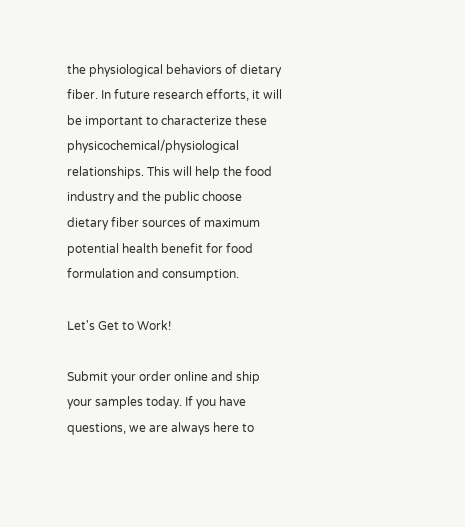the physiological behaviors of dietary fiber. In future research efforts, it will be important to characterize these physicochemical/physiological relationships. This will help the food industry and the public choose dietary fiber sources of maximum potential health benefit for food formulation and consumption.

Let's Get to Work!

Submit your order online and ship your samples today. If you have questions, we are always here to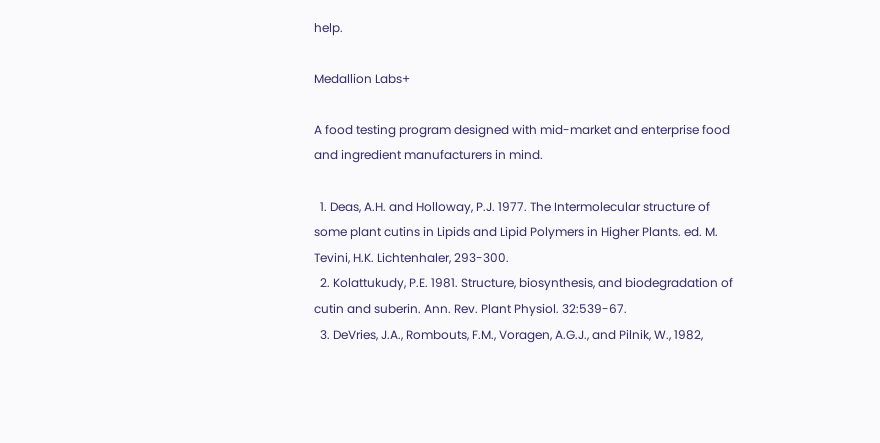help.

Medallion Labs+

A food testing program designed with mid-market and enterprise food and ingredient manufacturers in mind.

  1. Deas, A.H. and Holloway, P.J. 1977. The Intermolecular structure of some plant cutins in Lipids and Lipid Polymers in Higher Plants. ed. M. Tevini, H.K. Lichtenhaler, 293-300.
  2. Kolattukudy, P.E. 1981. Structure, biosynthesis, and biodegradation of cutin and suberin. Ann. Rev. Plant Physiol. 32:539-67.
  3. DeVries, J.A., Rombouts, F.M., Voragen, A.G.J., and Pilnik, W., 1982,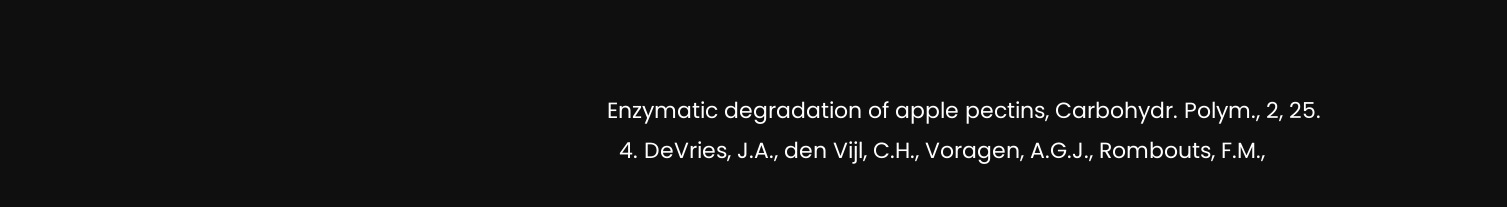Enzymatic degradation of apple pectins, Carbohydr. Polym., 2, 25.
  4. DeVries, J.A., den Vijl, C.H., Voragen, A.G.J., Rombouts, F.M.,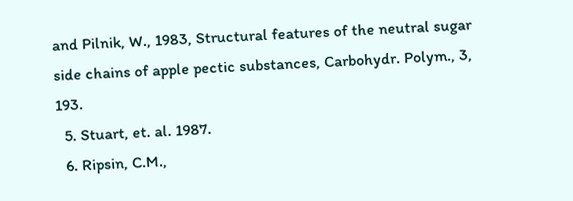and Pilnik, W., 1983, Structural features of the neutral sugar side chains of apple pectic substances, Carbohydr. Polym., 3, 193.
  5. Stuart, et. al. 1987.
  6. Ripsin, C.M.,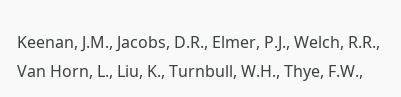Keenan, J.M., Jacobs, D.R., Elmer, P.J., Welch, R.R., Van Horn, L., Liu, K., Turnbull, W.H., Thye, F.W.,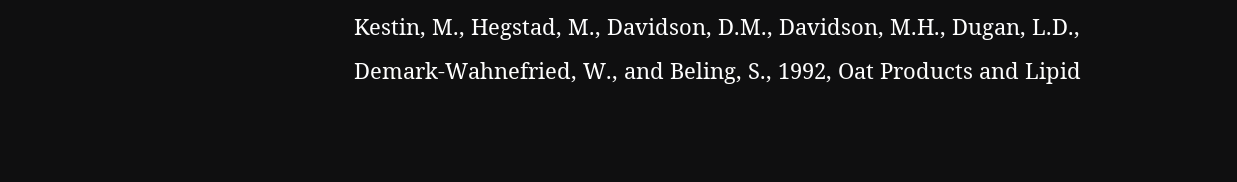Kestin, M., Hegstad, M., Davidson, D.M., Davidson, M.H., Dugan, L.D., Demark-Wahnefried, W., and Beling, S., 1992, Oat Products and Lipid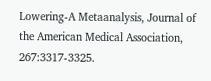Lowering-A Metaanalysis, Journal of the American Medical Association, 267:3317-3325.